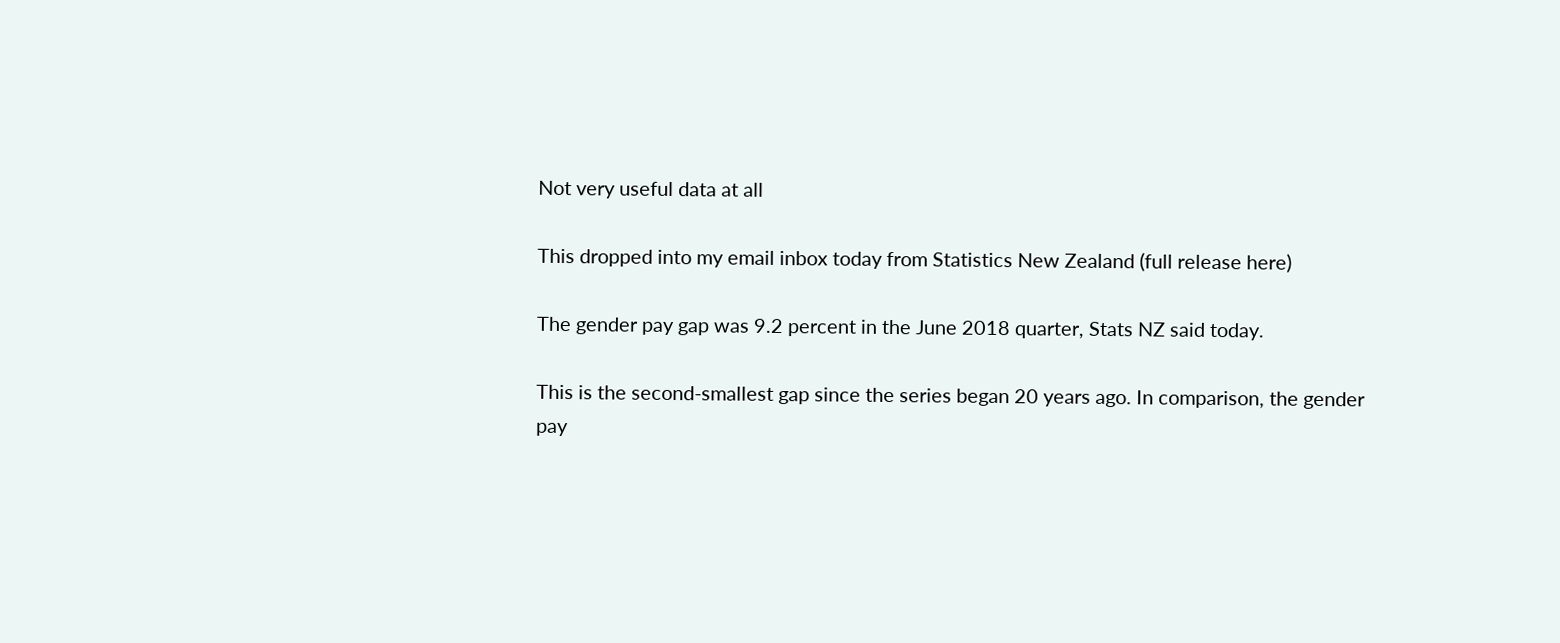Not very useful data at all

This dropped into my email inbox today from Statistics New Zealand (full release here)

The gender pay gap was 9.2 percent in the June 2018 quarter, Stats NZ said today.

This is the second-smallest gap since the series began 20 years ago. In comparison, the gender pay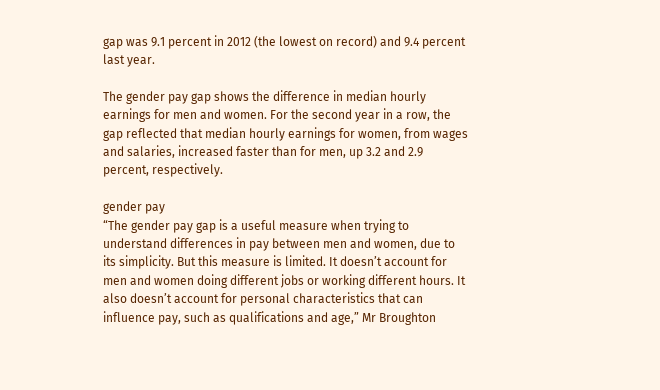gap was 9.1 percent in 2012 (the lowest on record) and 9.4 percent last year.

The gender pay gap shows the difference in median hourly earnings for men and women. For the second year in a row, the gap reflected that median hourly earnings for women, from wages and salaries, increased faster than for men, up 3.2 and 2.9 percent, respectively.

gender pay
“The gender pay gap is a useful measure when trying to understand differences in pay between men and women, due to its simplicity. But this measure is limited. It doesn’t account for men and women doing different jobs or working different hours. It also doesn’t account for personal characteristics that can influence pay, such as qualifications and age,” Mr Broughton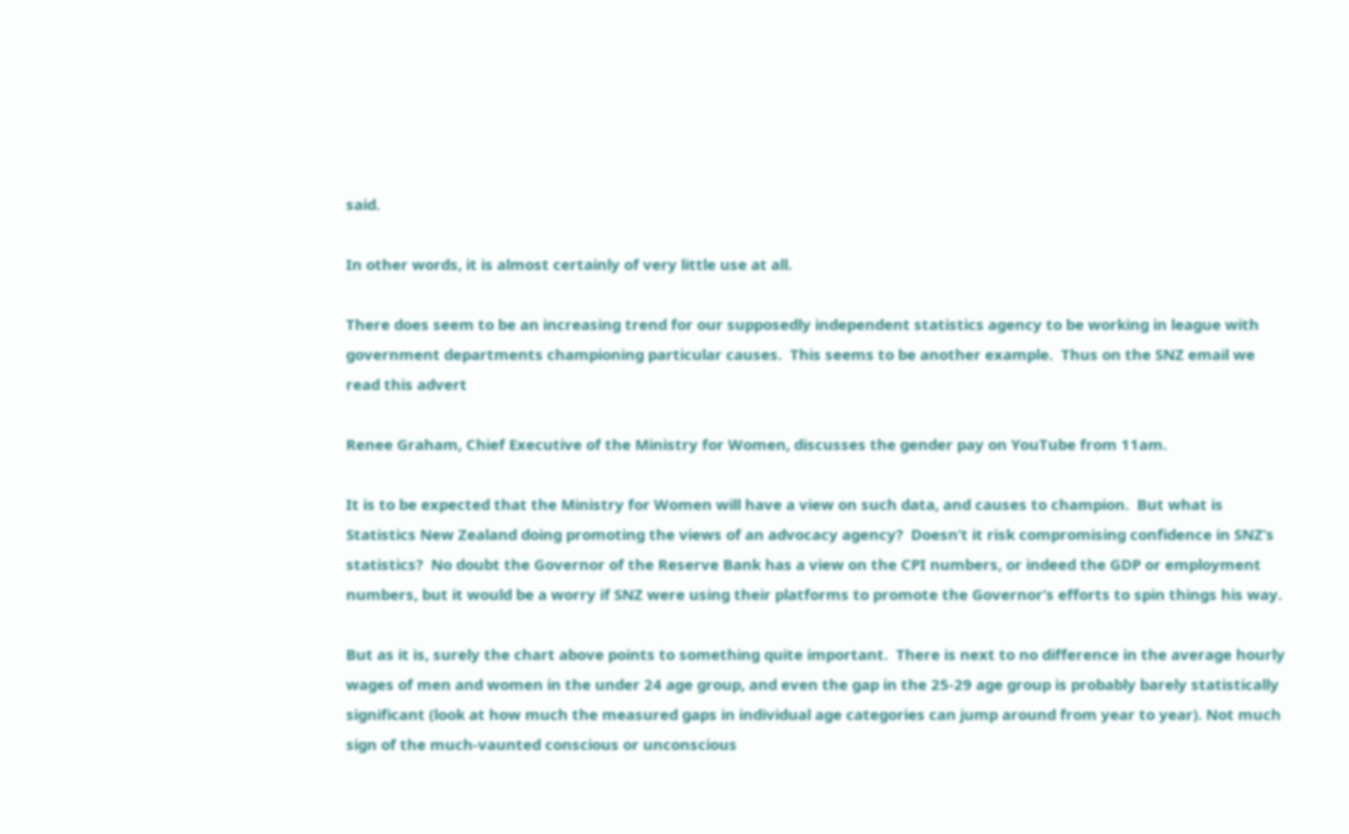said.

In other words, it is almost certainly of very little use at all.

There does seem to be an increasing trend for our supposedly independent statistics agency to be working in league with government departments championing particular causes.  This seems to be another example.  Thus on the SNZ email we read this advert

Renee Graham, Chief Executive of the Ministry for Women, discusses the gender pay on YouTube from 11am.

It is to be expected that the Ministry for Women will have a view on such data, and causes to champion.  But what is Statistics New Zealand doing promoting the views of an advocacy agency?  Doesn’t it risk compromising confidence in SNZ’s statistics?  No doubt the Governor of the Reserve Bank has a view on the CPI numbers, or indeed the GDP or employment numbers, but it would be a worry if SNZ were using their platforms to promote the Governor’s efforts to spin things his way.

But as it is, surely the chart above points to something quite important.  There is next to no difference in the average hourly wages of men and women in the under 24 age group, and even the gap in the 25-29 age group is probably barely statistically significant (look at how much the measured gaps in individual age categories can jump around from year to year). Not much sign of the much-vaunted conscious or unconscious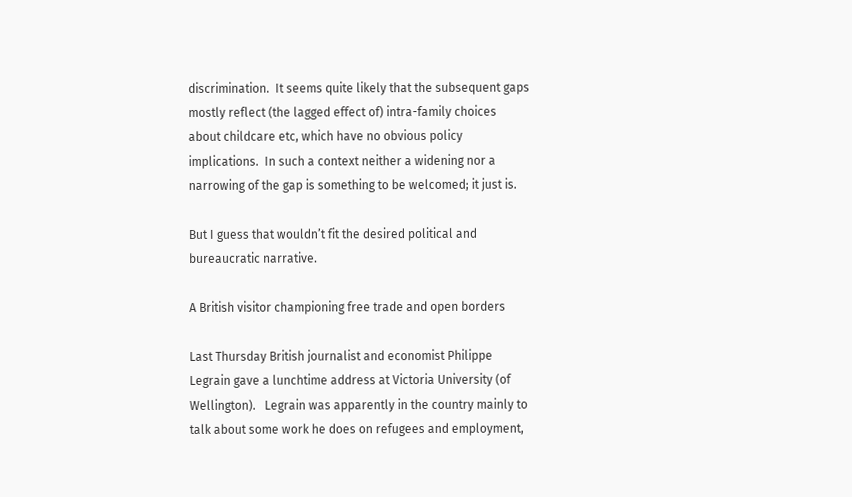discrimination.  It seems quite likely that the subsequent gaps mostly reflect (the lagged effect of) intra-family choices about childcare etc, which have no obvious policy implications.  In such a context neither a widening nor a narrowing of the gap is something to be welcomed; it just is.

But I guess that wouldn’t fit the desired political and bureaucratic narrative.

A British visitor championing free trade and open borders

Last Thursday British journalist and economist Philippe Legrain gave a lunchtime address at Victoria University (of Wellington).   Legrain was apparently in the country mainly to talk about some work he does on refugees and employment,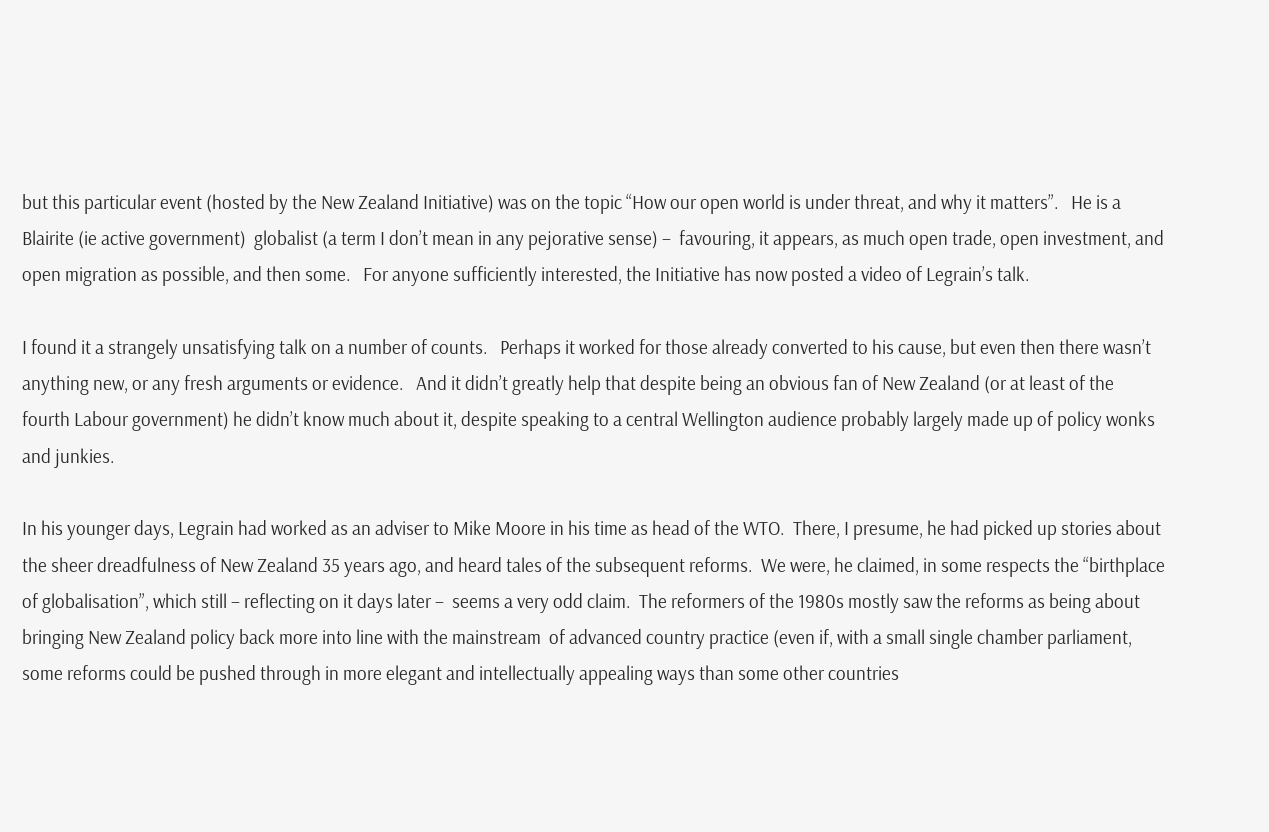but this particular event (hosted by the New Zealand Initiative) was on the topic “How our open world is under threat, and why it matters”.   He is a Blairite (ie active government)  globalist (a term I don’t mean in any pejorative sense) –  favouring, it appears, as much open trade, open investment, and open migration as possible, and then some.   For anyone sufficiently interested, the Initiative has now posted a video of Legrain’s talk.

I found it a strangely unsatisfying talk on a number of counts.   Perhaps it worked for those already converted to his cause, but even then there wasn’t anything new, or any fresh arguments or evidence.   And it didn’t greatly help that despite being an obvious fan of New Zealand (or at least of the fourth Labour government) he didn’t know much about it, despite speaking to a central Wellington audience probably largely made up of policy wonks and junkies.

In his younger days, Legrain had worked as an adviser to Mike Moore in his time as head of the WTO.  There, I presume, he had picked up stories about the sheer dreadfulness of New Zealand 35 years ago, and heard tales of the subsequent reforms.  We were, he claimed, in some respects the “birthplace of globalisation”, which still – reflecting on it days later –  seems a very odd claim.  The reformers of the 1980s mostly saw the reforms as being about bringing New Zealand policy back more into line with the mainstream  of advanced country practice (even if, with a small single chamber parliament, some reforms could be pushed through in more elegant and intellectually appealing ways than some other countries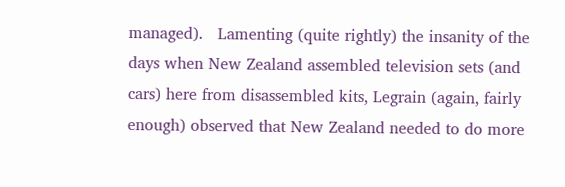managed).   Lamenting (quite rightly) the insanity of the days when New Zealand assembled television sets (and cars) here from disassembled kits, Legrain (again, fairly enough) observed that New Zealand needed to do more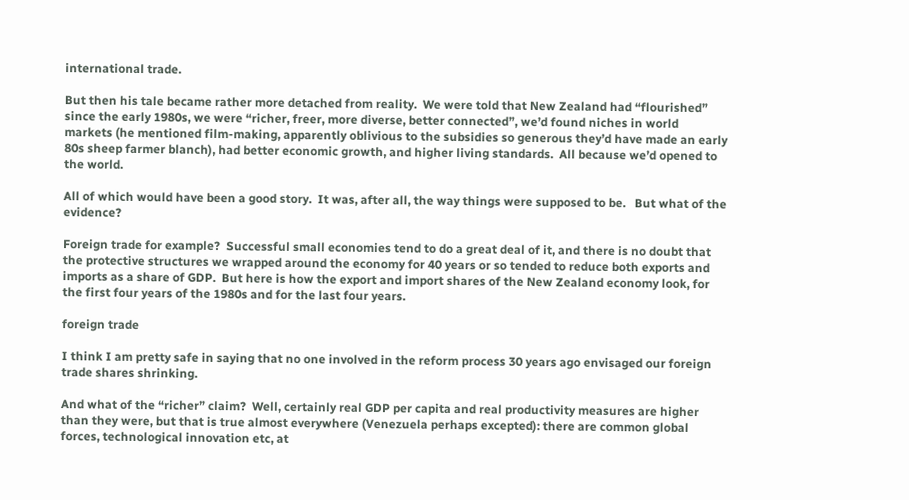international trade.

But then his tale became rather more detached from reality.  We were told that New Zealand had “flourished” since the early 1980s, we were “richer, freer, more diverse, better connected”, we’d found niches in world markets (he mentioned film-making, apparently oblivious to the subsidies so generous they’d have made an early 80s sheep farmer blanch), had better economic growth, and higher living standards.  All because we’d opened to the world.

All of which would have been a good story.  It was, after all, the way things were supposed to be.   But what of the evidence?

Foreign trade for example?  Successful small economies tend to do a great deal of it, and there is no doubt that the protective structures we wrapped around the economy for 40 years or so tended to reduce both exports and imports as a share of GDP.  But here is how the export and import shares of the New Zealand economy look, for the first four years of the 1980s and for the last four years.

foreign trade

I think I am pretty safe in saying that no one involved in the reform process 30 years ago envisaged our foreign trade shares shrinking.

And what of the “richer” claim?  Well, certainly real GDP per capita and real productivity measures are higher than they were, but that is true almost everywhere (Venezuela perhaps excepted): there are common global forces, technological innovation etc, at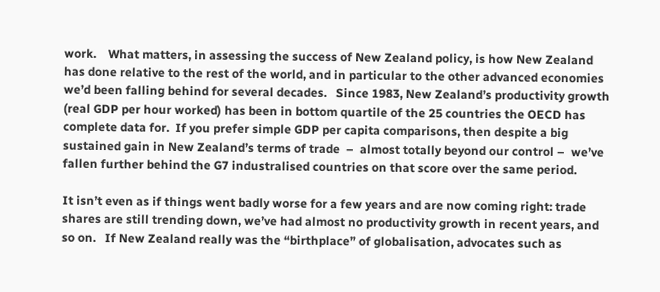work.    What matters, in assessing the success of New Zealand policy, is how New Zealand has done relative to the rest of the world, and in particular to the other advanced economies we’d been falling behind for several decades.   Since 1983, New Zealand’s productivity growth (real GDP per hour worked) has been in bottom quartile of the 25 countries the OECD has complete data for.  If you prefer simple GDP per capita comparisons, then despite a big sustained gain in New Zealand’s terms of trade  –  almost totally beyond our control –  we’ve fallen further behind the G7 industralised countries on that score over the same period.

It isn’t even as if things went badly worse for a few years and are now coming right: trade shares are still trending down, we’ve had almost no productivity growth in recent years, and so on.   If New Zealand really was the “birthplace” of globalisation, advocates such as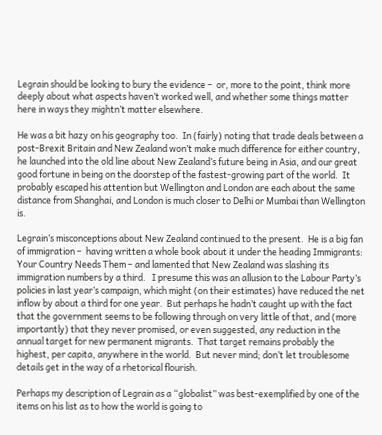Legrain should be looking to bury the evidence –  or, more to the point, think more deeply about what aspects haven’t worked well, and whether some things matter here in ways they mightn’t matter elsewhere.

He was a bit hazy on his geography too.  In (fairly) noting that trade deals between a post-Brexit Britain and New Zealand won’t make much difference for either country, he launched into the old line about New Zealand’s future being in Asia, and our great good fortune in being on the doorstep of the fastest-growing part of the world.  It probably escaped his attention but Wellington and London are each about the same distance from Shanghai, and London is much closer to Delhi or Mumbai than Wellington is.

Legrain’s misconceptions about New Zealand continued to the present.  He is a big fan of immigration –  having written a whole book about it under the heading Immigrants: Your Country Needs Them – and lamented that New Zealand was slashing its immigration numbers by a third.   I presume this was an allusion to the Labour Party’s policies in last year’s campaign, which might (on their estimates) have reduced the net inflow by about a third for one year.  But perhaps he hadn’t caught up with the fact that the government seems to be following through on very little of that, and (more importantly) that they never promised, or even suggested, any reduction in the annual target for new permanent migrants.  That target remains probably the highest, per capita, anywhere in the world.  But never mind; don’t let troublesome details get in the way of a rhetorical flourish.

Perhaps my description of Legrain as a “globalist” was best-exemplified by one of the items on his list as to how the world is going to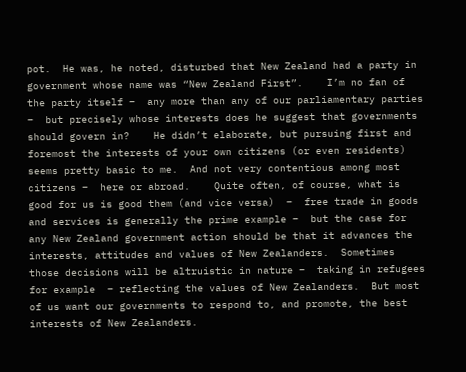pot.  He was, he noted, disturbed that New Zealand had a party in government whose name was “New Zealand First”.    I’m no fan of the party itself –  any more than any of our parliamentary parties –  but precisely whose interests does he suggest that governments should govern in?    He didn’t elaborate, but pursuing first and foremost the interests of your own citizens (or even residents) seems pretty basic to me.  And not very contentious among most citizens –  here or abroad.    Quite often, of course, what is good for us is good them (and vice versa)  –  free trade in goods and services is generally the prime example –  but the case for any New Zealand government action should be that it advances the interests, attitudes and values of New Zealanders.  Sometimes those decisions will be altruistic in nature –  taking in refugees for example  – reflecting the values of New Zealanders.  But most of us want our governments to respond to, and promote, the best interests of New Zealanders.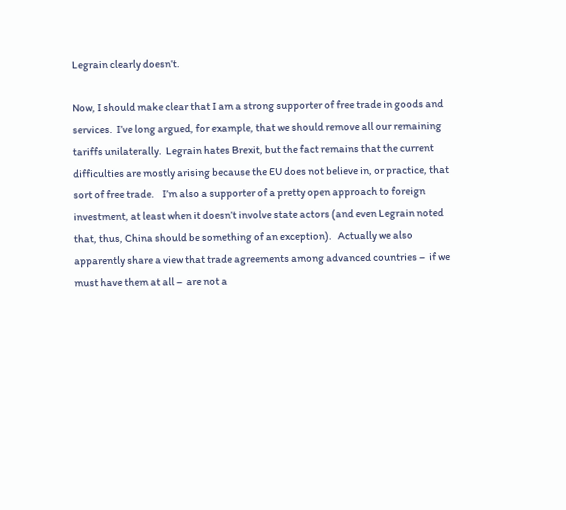Legrain clearly doesn’t.

Now, I should make clear that I am a strong supporter of free trade in goods and services.  I’ve long argued, for example, that we should remove all our remaining tariffs unilaterally.  Legrain hates Brexit, but the fact remains that the current difficulties are mostly arising because the EU does not believe in, or practice, that sort of free trade.    I’m also a supporter of a pretty open approach to foreign investment, at least when it doesn’t involve state actors (and even Legrain noted that, thus, China should be something of an exception).   Actually we also apparently share a view that trade agreements among advanced countries –  if we must have them at all –  are not a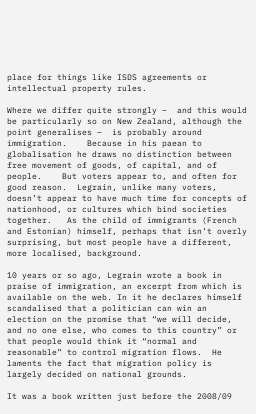place for things like ISDS agreements or intellectual property rules.

Where we differ quite strongly –  and this would be particularly so on New Zealand, although the point generalises –  is probably around immigration.    Because in his paean to globalisation he draws no distinction between free movement of goods, of capital, and of people.    But voters appear to, and often for good reason.  Legrain, unlike many voters, doesn’t appear to have much time for concepts of nationhood, or cultures which bind societies together.   As the child of immigrants (French and Estonian) himself, perhaps that isn’t overly surprising, but most people have a different, more localised, background.

10 years or so ago, Legrain wrote a book in praise of immigration, an excerpt from which is available on the web. In it he declares himself scandalised that a politician can win an election on the promise that “we will decide, and no one else, who comes to this country” or that people would think it “normal and reasonable” to control migration flows.  He laments the fact that migration policy is largely decided on national grounds.

It was a book written just before the 2008/09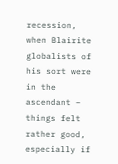recession, when Blairite globalists of his sort were in the ascendant –  things felt rather good, especially if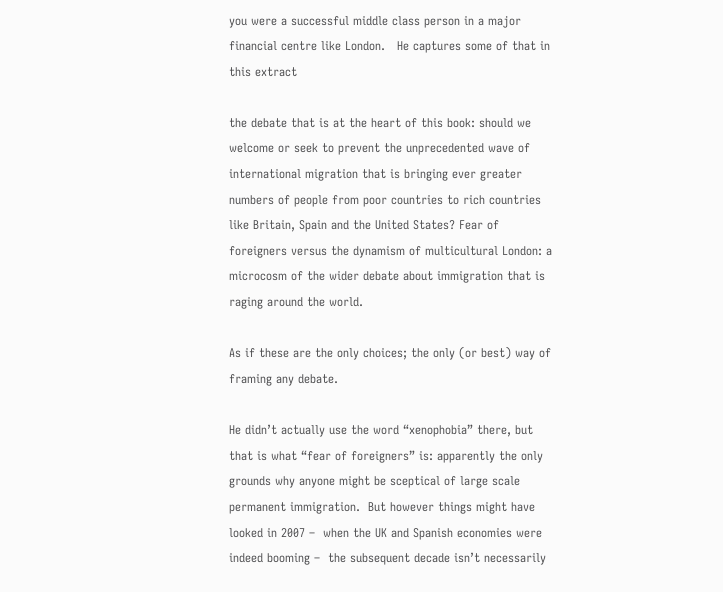you were a successful middle class person in a major financial centre like London.   He captures some of that in this extract

the debate that is at the heart of this book: should we welcome or seek to prevent the unprecedented wave of international migration that is bringing ever greater numbers of people from poor countries to rich countries like Britain, Spain and the United States? Fear of foreigners versus the dynamism of multicultural London: a microcosm of the wider debate about immigration that is raging around the world.

As if these are the only choices; the only (or best) way of framing any debate.

He didn’t actually use the word “xenophobia” there, but that is what “fear of foreigners” is: apparently the only grounds why anyone might be sceptical of large scale permanent immigration.  But however things might have looked in 2007 –  when the UK and Spanish economies were indeed booming –  the subsequent decade isn’t necessarily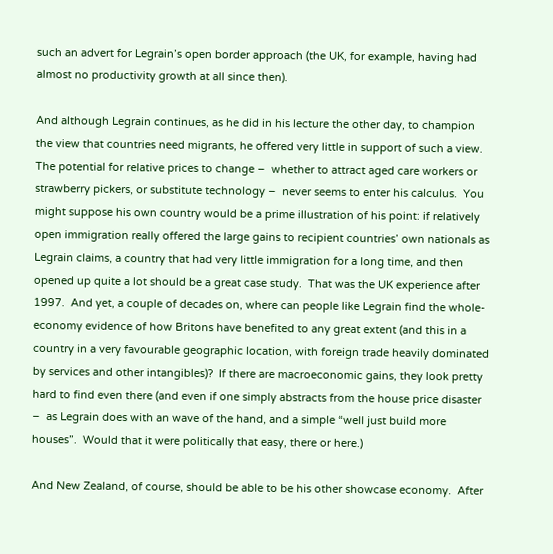such an advert for Legrain’s open border approach (the UK, for example, having had almost no productivity growth at all since then).

And although Legrain continues, as he did in his lecture the other day, to champion the view that countries need migrants, he offered very little in support of such a view.   The potential for relative prices to change –  whether to attract aged care workers or strawberry pickers, or substitute technology –  never seems to enter his calculus.  You might suppose his own country would be a prime illustration of his point: if relatively open immigration really offered the large gains to recipient countries’ own nationals as Legrain claims, a country that had very little immigration for a long time, and then opened up quite a lot should be a great case study.  That was the UK experience after 1997.  And yet, a couple of decades on, where can people like Legrain find the whole-economy evidence of how Britons have benefited to any great extent (and this in a country in a very favourable geographic location, with foreign trade heavily dominated by services and other intangibles)?  If there are macroeconomic gains, they look pretty hard to find even there (and even if one simply abstracts from the house price disaster –  as Legrain does with an wave of the hand, and a simple “well just build more houses”.  Would that it were politically that easy, there or here.)

And New Zealand, of course, should be able to be his other showcase economy.  After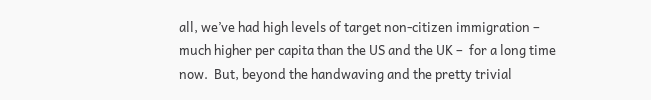all, we’ve had high levels of target non-citizen immigration –  much higher per capita than the US and the UK –  for a long time now.  But, beyond the handwaving and the pretty trivial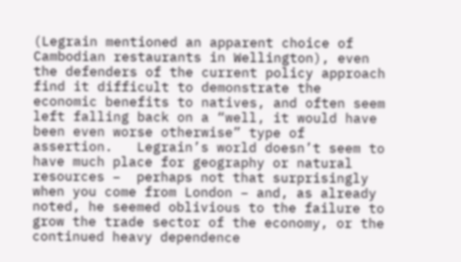(Legrain mentioned an apparent choice of Cambodian restaurants in Wellington), even the defenders of the current policy approach find it difficult to demonstrate the economic benefits to natives, and often seem left falling back on a “well, it would have been even worse otherwise” type of assertion.   Legrain’s world doesn’t seem to have much place for geography or natural resources –  perhaps not that surprisingly when you come from London – and, as already noted, he seemed oblivious to the failure to grow the trade sector of the economy, or the continued heavy dependence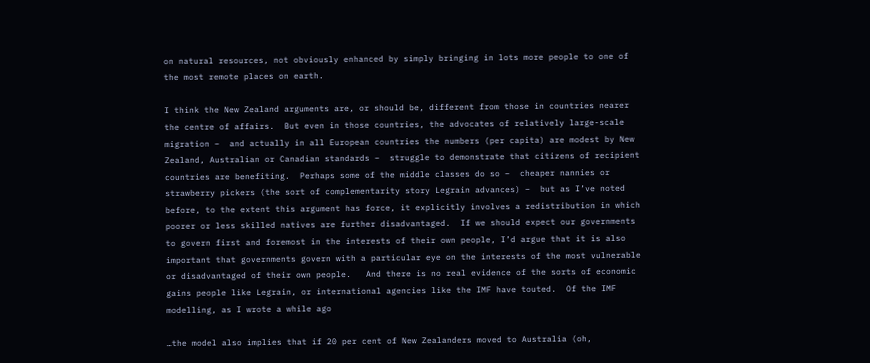on natural resources, not obviously enhanced by simply bringing in lots more people to one of the most remote places on earth.

I think the New Zealand arguments are, or should be, different from those in countries nearer the centre of affairs.  But even in those countries, the advocates of relatively large-scale migration –  and actually in all European countries the numbers (per capita) are modest by New Zealand, Australian or Canadian standards –  struggle to demonstrate that citizens of recipient countries are benefiting.  Perhaps some of the middle classes do so –  cheaper nannies or strawberry pickers (the sort of complementarity story Legrain advances) –  but as I’ve noted before, to the extent this argument has force, it explicitly involves a redistribution in which poorer or less skilled natives are further disadvantaged.  If we should expect our governments to govern first and foremost in the interests of their own people, I’d argue that it is also important that governments govern with a particular eye on the interests of the most vulnerable or disadvantaged of their own people.   And there is no real evidence of the sorts of economic gains people like Legrain, or international agencies like the IMF have touted.  Of the IMF modelling, as I wrote a while ago

…the model also implies that if 20 per cent of New Zealanders moved to Australia (oh,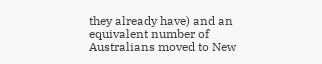they already have) and an equivalent number of Australians moved to New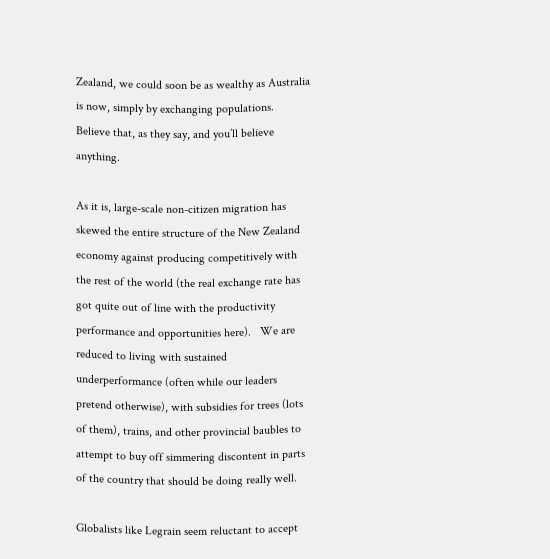Zealand, we could soon be as wealthy as Australia is now, simply by exchanging populations.   Believe that, as they say, and you’ll believe anything.

As it is, large-scale non-citizen migration has skewed the entire structure of the New Zealand economy against producing competitively with the rest of the world (the real exchange rate has got quite out of line with the productivity performance and opportunities here).   We are reduced to living with sustained underperformance (often while our leaders pretend otherwise), with subsidies for trees (lots of them), trains, and other provincial baubles to attempt to buy off simmering discontent in parts of the country that should be doing really well.

Globalists like Legrain seem reluctant to accept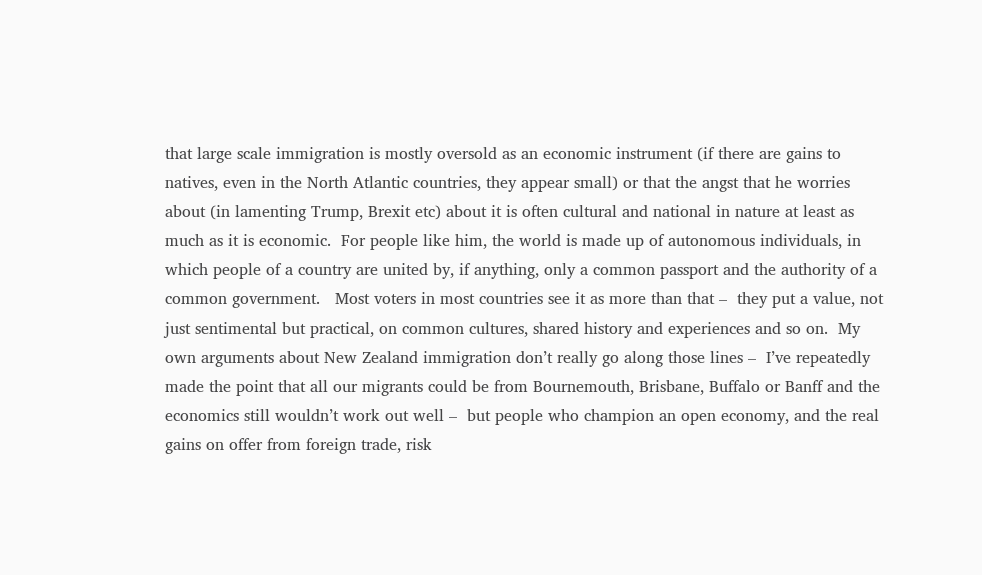that large scale immigration is mostly oversold as an economic instrument (if there are gains to natives, even in the North Atlantic countries, they appear small) or that the angst that he worries about (in lamenting Trump, Brexit etc) about it is often cultural and national in nature at least as much as it is economic.  For people like him, the world is made up of autonomous individuals, in which people of a country are united by, if anything, only a common passport and the authority of a common government.   Most voters in most countries see it as more than that –  they put a value, not just sentimental but practical, on common cultures, shared history and experiences and so on.  My own arguments about New Zealand immigration don’t really go along those lines –  I’ve repeatedly made the point that all our migrants could be from Bournemouth, Brisbane, Buffalo or Banff and the economics still wouldn’t work out well –  but people who champion an open economy, and the real gains on offer from foreign trade, risk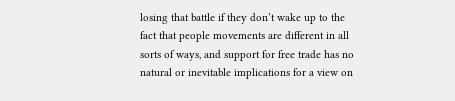losing that battle if they don’t wake up to the fact that people movements are different in all sorts of ways, and support for free trade has no natural or inevitable implications for a view on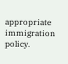appropriate immigration policy.